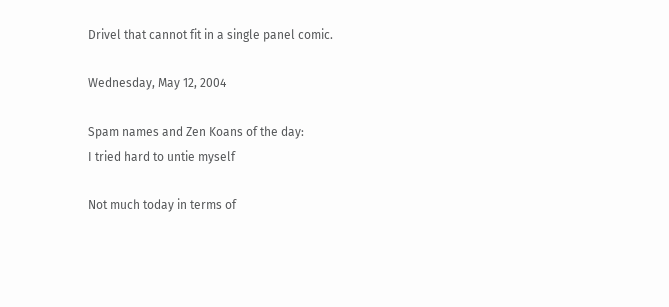Drivel that cannot fit in a single panel comic.

Wednesday, May 12, 2004

Spam names and Zen Koans of the day:
I tried hard to untie myself

Not much today in terms of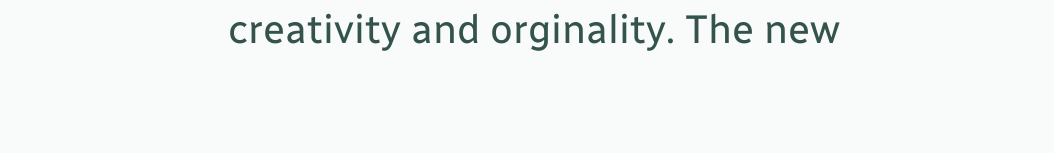creativity and orginality. The new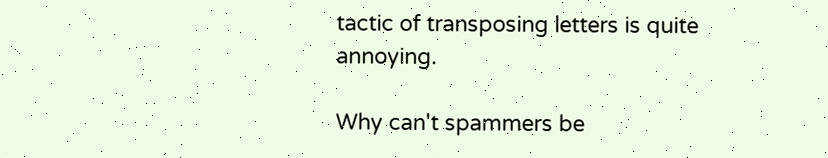tactic of transposing letters is quite annoying.

Why can't spammers be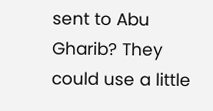sent to Abu Gharib? They could use a little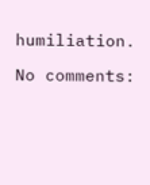humiliation.

No comments: